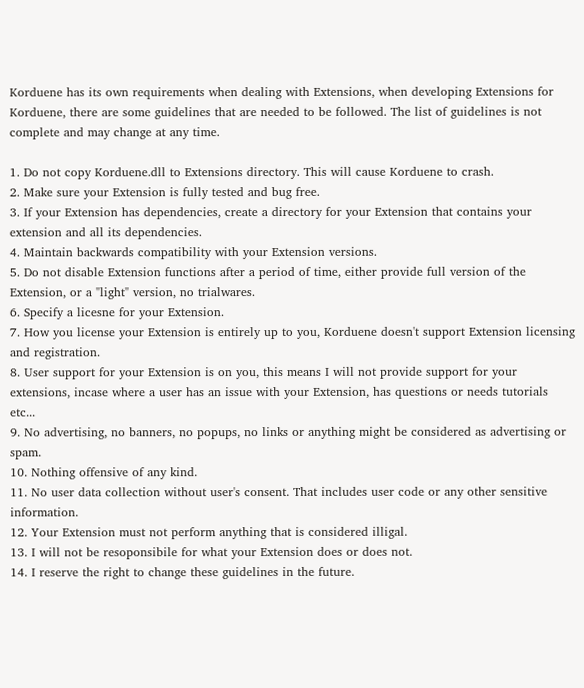Korduene has its own requirements when dealing with Extensions, when developing Extensions for Korduene, there are some guidelines that are needed to be followed. The list of guidelines is not complete and may change at any time.

1. Do not copy Korduene.dll to Extensions directory. This will cause Korduene to crash.
2. Make sure your Extension is fully tested and bug free.
3. If your Extension has dependencies, create a directory for your Extension that contains your extension and all its dependencies.
4. Maintain backwards compatibility with your Extension versions.
5. Do not disable Extension functions after a period of time, either provide full version of the Extension, or a "light" version, no trialwares.
6. Specify a licesne for your Extension.
7. How you license your Extension is entirely up to you, Korduene doesn't support Extension licensing and registration.
8. User support for your Extension is on you, this means I will not provide support for your extensions, incase where a user has an issue with your Extension, has questions or needs tutorials etc...
9. No advertising, no banners, no popups, no links or anything might be considered as advertising or spam.
10. Nothing offensive of any kind.
11. No user data collection without user's consent. That includes user code or any other sensitive information.
12. Your Extension must not perform anything that is considered illigal.
13. I will not be resoponsibile for what your Extension does or does not.
14. I reserve the right to change these guidelines in the future.